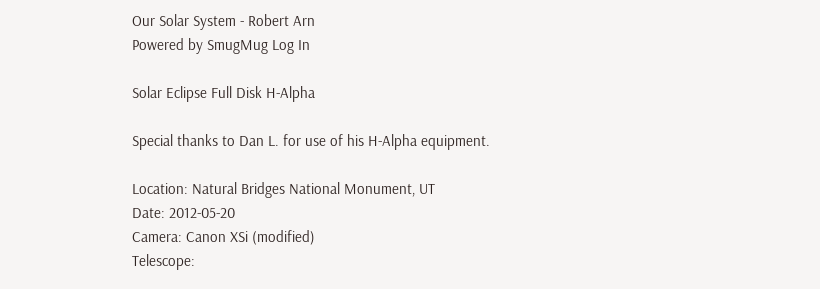Our Solar System - Robert Arn
Powered by SmugMug Log In

Solar Eclipse Full Disk H-Alpha

Special thanks to Dan L. for use of his H-Alpha equipment.

Location: Natural Bridges National Monument, UT
Date: 2012-05-20
Camera: Canon XSi (modified)
Telescope: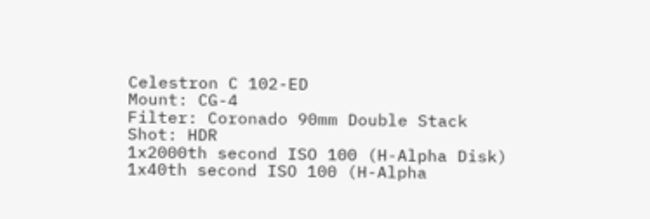Celestron C 102-ED
Mount: CG-4
Filter: Coronado 90mm Double Stack
Shot: HDR
1x2000th second ISO 100 (H-Alpha Disk)
1x40th second ISO 100 (H-Alpha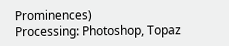Prominences)
Processing: Photoshop, Topaz